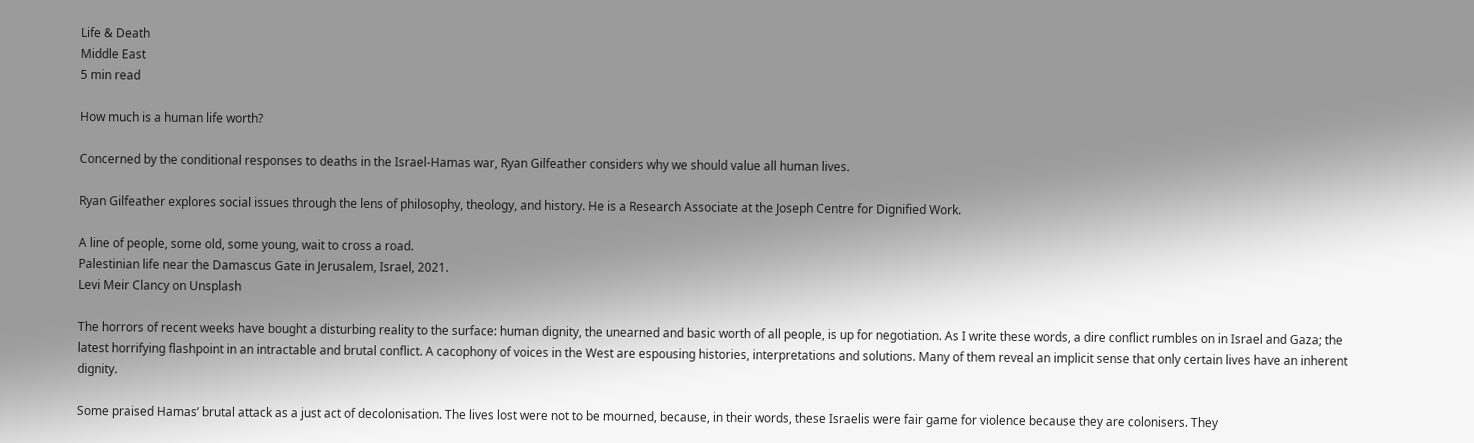Life & Death
Middle East
5 min read

How much is a human life worth?

Concerned by the conditional responses to deaths in the Israel-Hamas war, Ryan Gilfeather considers why we should value all human lives.

Ryan Gilfeather explores social issues through the lens of philosophy, theology, and history. He is a Research Associate at the Joseph Centre for Dignified Work.

A line of people, some old, some young, wait to cross a road.
Palestinian life near the Damascus Gate in Jerusalem, Israel, 2021.
Levi Meir Clancy on Unsplash

The horrors of recent weeks have bought a disturbing reality to the surface: human dignity, the unearned and basic worth of all people, is up for negotiation. As I write these words, a dire conflict rumbles on in Israel and Gaza; the latest horrifying flashpoint in an intractable and brutal conflict. A cacophony of voices in the West are espousing histories, interpretations and solutions. Many of them reveal an implicit sense that only certain lives have an inherent dignity.

Some praised Hamas’ brutal attack as a just act of decolonisation. The lives lost were not to be mourned, because, in their words, these Israelis were fair game for violence because they are colonisers. They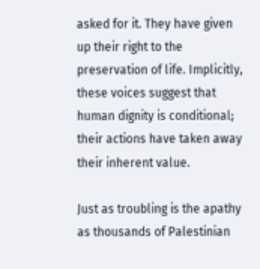asked for it. They have given up their right to the preservation of life. Implicitly, these voices suggest that human dignity is conditional; their actions have taken away their inherent value.

Just as troubling is the apathy as thousands of Palestinian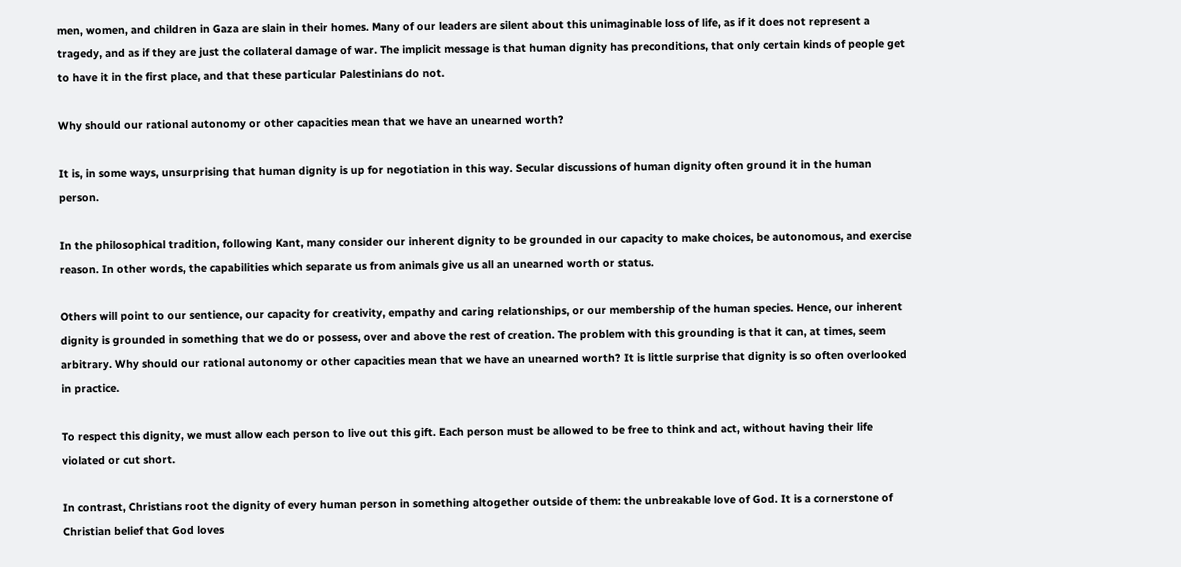men, women, and children in Gaza are slain in their homes. Many of our leaders are silent about this unimaginable loss of life, as if it does not represent a tragedy, and as if they are just the collateral damage of war. The implicit message is that human dignity has preconditions, that only certain kinds of people get to have it in the first place, and that these particular Palestinians do not.

Why should our rational autonomy or other capacities mean that we have an unearned worth?

It is, in some ways, unsurprising that human dignity is up for negotiation in this way. Secular discussions of human dignity often ground it in the human person.

In the philosophical tradition, following Kant, many consider our inherent dignity to be grounded in our capacity to make choices, be autonomous, and exercise reason. In other words, the capabilities which separate us from animals give us all an unearned worth or status.

Others will point to our sentience, our capacity for creativity, empathy and caring relationships, or our membership of the human species. Hence, our inherent dignity is grounded in something that we do or possess, over and above the rest of creation. The problem with this grounding is that it can, at times, seem arbitrary. Why should our rational autonomy or other capacities mean that we have an unearned worth? It is little surprise that dignity is so often overlooked in practice.

To respect this dignity, we must allow each person to live out this gift. Each person must be allowed to be free to think and act, without having their life violated or cut short.

In contrast, Christians root the dignity of every human person in something altogether outside of them: the unbreakable love of God. It is a cornerstone of Christian belief that God loves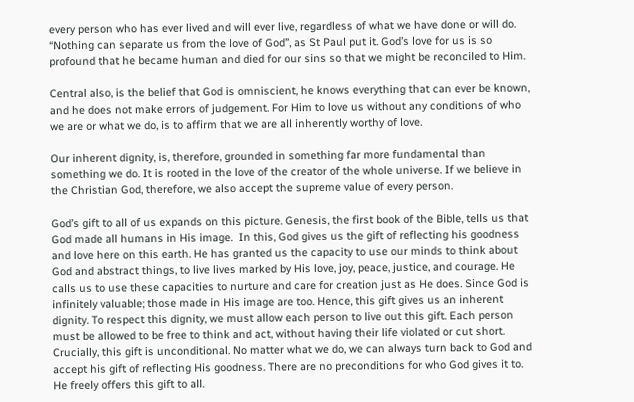every person who has ever lived and will ever live, regardless of what we have done or will do. “Nothing can separate us from the love of God”, as St Paul put it. God’s love for us is so profound that he became human and died for our sins so that we might be reconciled to Him.

Central also, is the belief that God is omniscient, he knows everything that can ever be known, and he does not make errors of judgement. For Him to love us without any conditions of who we are or what we do, is to affirm that we are all inherently worthy of love.

Our inherent dignity, is, therefore, grounded in something far more fundamental than something we do. It is rooted in the love of the creator of the whole universe. If we believe in the Christian God, therefore, we also accept the supreme value of every person.

God’s gift to all of us expands on this picture. Genesis, the first book of the Bible, tells us that God made all humans in His image.  In this, God gives us the gift of reflecting his goodness and love here on this earth. He has granted us the capacity to use our minds to think about God and abstract things, to live lives marked by His love, joy, peace, justice, and courage. He calls us to use these capacities to nurture and care for creation just as He does. Since God is infinitely valuable; those made in His image are too. Hence, this gift gives us an inherent dignity. To respect this dignity, we must allow each person to live out this gift. Each person must be allowed to be free to think and act, without having their life violated or cut short. Crucially, this gift is unconditional. No matter what we do, we can always turn back to God and accept his gift of reflecting His goodness. There are no preconditions for who God gives it to. He freely offers this gift to all.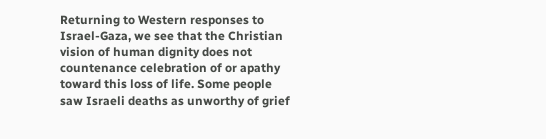Returning to Western responses to Israel-Gaza, we see that the Christian vision of human dignity does not countenance celebration of or apathy toward this loss of life. Some people saw Israeli deaths as unworthy of grief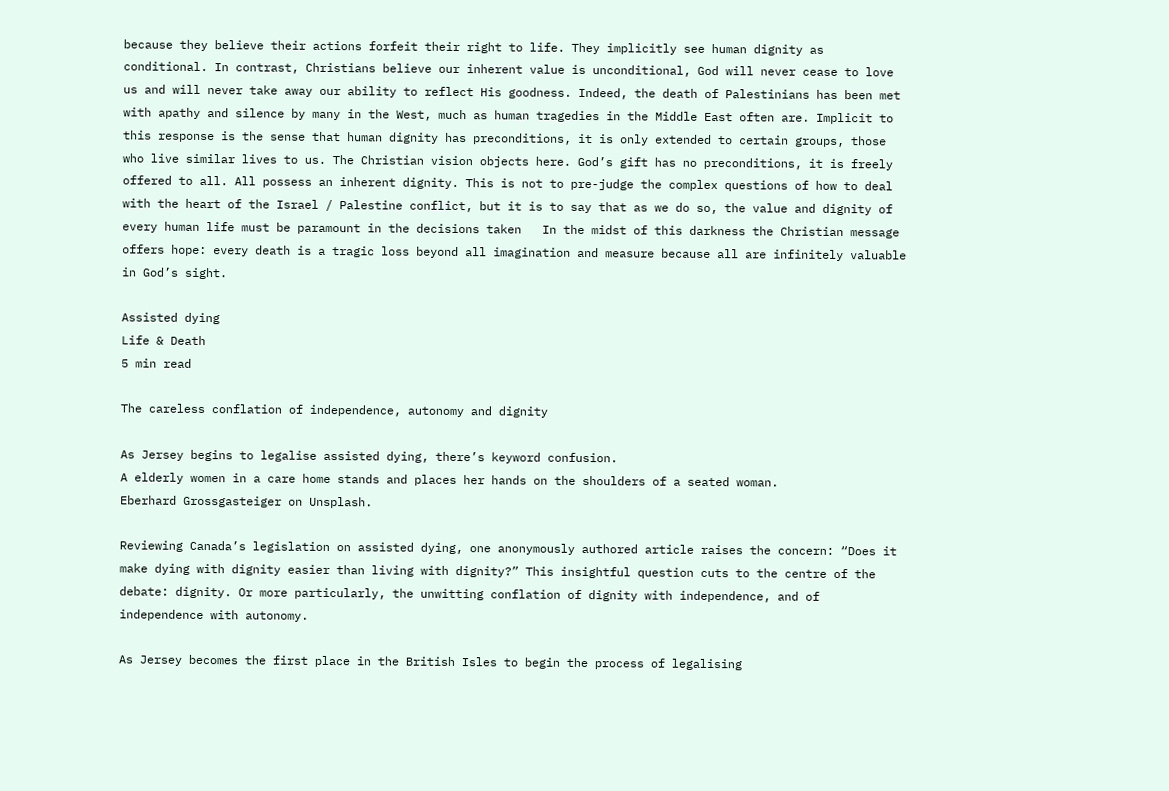because they believe their actions forfeit their right to life. They implicitly see human dignity as conditional. In contrast, Christians believe our inherent value is unconditional, God will never cease to love us and will never take away our ability to reflect His goodness. Indeed, the death of Palestinians has been met with apathy and silence by many in the West, much as human tragedies in the Middle East often are. Implicit to this response is the sense that human dignity has preconditions, it is only extended to certain groups, those who live similar lives to us. The Christian vision objects here. God’s gift has no preconditions, it is freely offered to all. All possess an inherent dignity. This is not to pre-judge the complex questions of how to deal with the heart of the Israel / Palestine conflict, but it is to say that as we do so, the value and dignity of every human life must be paramount in the decisions taken   In the midst of this darkness the Christian message offers hope: every death is a tragic loss beyond all imagination and measure because all are infinitely valuable in God’s sight.

Assisted dying
Life & Death
5 min read

The careless conflation of independence, autonomy and dignity

As Jersey begins to legalise assisted dying, there’s keyword confusion.
A elderly women in a care home stands and places her hands on the shoulders of a seated woman.
Eberhard Grossgasteiger on Unsplash.

Reviewing Canada’s legislation on assisted dying, one anonymously authored article raises the concern: “Does it make dying with dignity easier than living with dignity?” This insightful question cuts to the centre of the debate: dignity. Or more particularly, the unwitting conflation of dignity with independence, and of independence with autonomy.

As Jersey becomes the first place in the British Isles to begin the process of legalising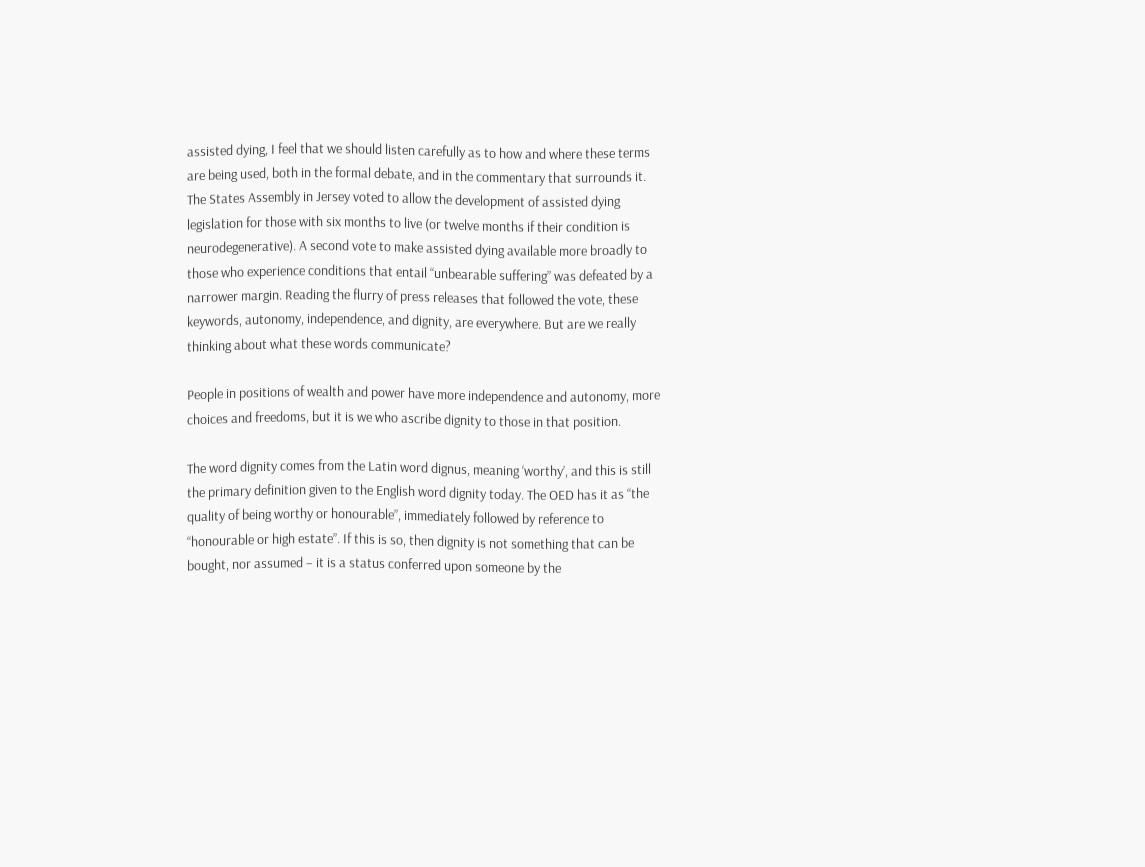assisted dying, I feel that we should listen carefully as to how and where these terms are being used, both in the formal debate, and in the commentary that surrounds it. The States Assembly in Jersey voted to allow the development of assisted dying legislation for those with six months to live (or twelve months if their condition is neurodegenerative). A second vote to make assisted dying available more broadly to those who experience conditions that entail “unbearable suffering” was defeated by a narrower margin. Reading the flurry of press releases that followed the vote, these keywords, autonomy, independence, and dignity, are everywhere. But are we really thinking about what these words communicate?

People in positions of wealth and power have more independence and autonomy, more choices and freedoms, but it is we who ascribe dignity to those in that position.

The word dignity comes from the Latin word dignus, meaning ‘worthy’, and this is still the primary definition given to the English word dignity today. The OED has it as “the quality of being worthy or honourable”, immediately followed by reference to “honourable or high estate”. If this is so, then dignity is not something that can be bought, nor assumed – it is a status conferred upon someone by the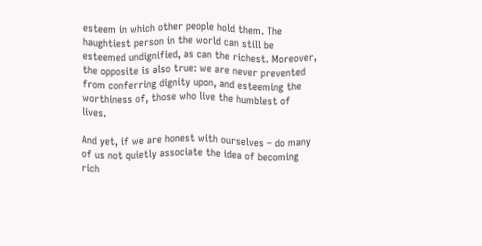esteem in which other people hold them. The haughtiest person in the world can still be esteemed undignified, as can the richest. Moreover, the opposite is also true: we are never prevented from conferring dignity upon, and esteeming the worthiness of, those who live the humblest of lives.

And yet, if we are honest with ourselves – do many of us not quietly associate the idea of becoming rich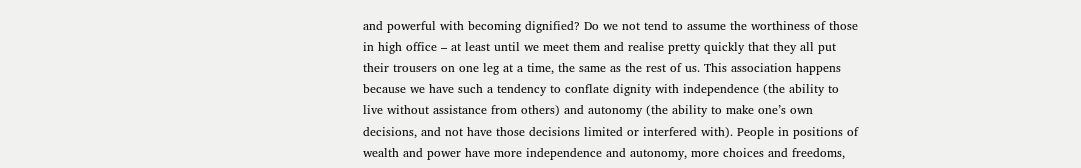and powerful with becoming dignified? Do we not tend to assume the worthiness of those in high office – at least until we meet them and realise pretty quickly that they all put their trousers on one leg at a time, the same as the rest of us. This association happens because we have such a tendency to conflate dignity with independence (the ability to live without assistance from others) and autonomy (the ability to make one’s own decisions, and not have those decisions limited or interfered with). People in positions of wealth and power have more independence and autonomy, more choices and freedoms,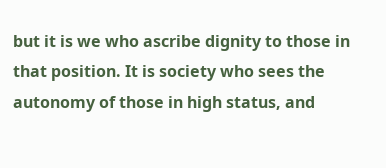but it is we who ascribe dignity to those in that position. It is society who sees the autonomy of those in high status, and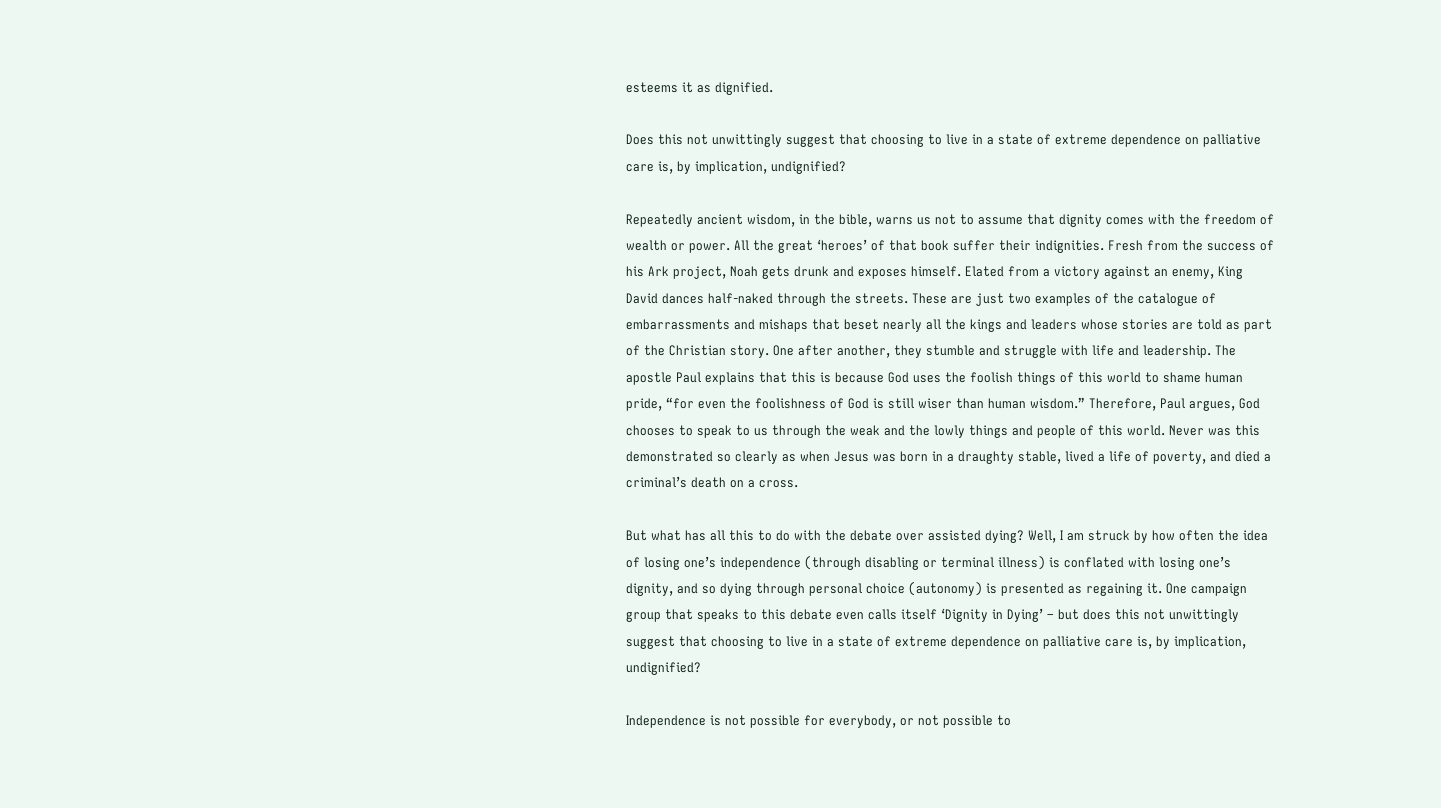esteems it as dignified.

Does this not unwittingly suggest that choosing to live in a state of extreme dependence on palliative care is, by implication, undignified?

Repeatedly ancient wisdom, in the bible, warns us not to assume that dignity comes with the freedom of wealth or power. All the great ‘heroes’ of that book suffer their indignities. Fresh from the success of his Ark project, Noah gets drunk and exposes himself. Elated from a victory against an enemy, King David dances half-naked through the streets. These are just two examples of the catalogue of embarrassments and mishaps that beset nearly all the kings and leaders whose stories are told as part of the Christian story. One after another, they stumble and struggle with life and leadership. The apostle Paul explains that this is because God uses the foolish things of this world to shame human pride, “for even the foolishness of God is still wiser than human wisdom.” Therefore, Paul argues, God chooses to speak to us through the weak and the lowly things and people of this world. Never was this demonstrated so clearly as when Jesus was born in a draughty stable, lived a life of poverty, and died a criminal’s death on a cross.

But what has all this to do with the debate over assisted dying? Well, I am struck by how often the idea of losing one’s independence (through disabling or terminal illness) is conflated with losing one’s dignity, and so dying through personal choice (autonomy) is presented as regaining it. One campaign group that speaks to this debate even calls itself ‘Dignity in Dying’ – but does this not unwittingly suggest that choosing to live in a state of extreme dependence on palliative care is, by implication, undignified?

Independence is not possible for everybody, or not possible to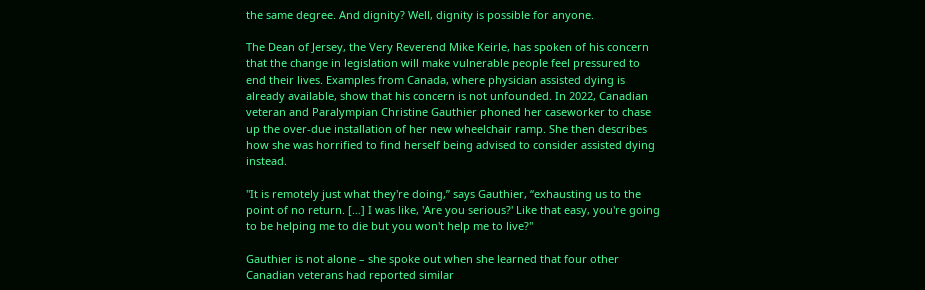the same degree. And dignity? Well, dignity is possible for anyone.

The Dean of Jersey, the Very Reverend Mike Keirle, has spoken of his concern that the change in legislation will make vulnerable people feel pressured to end their lives. Examples from Canada, where physician assisted dying is already available, show that his concern is not unfounded. In 2022, Canadian veteran and Paralympian Christine Gauthier phoned her caseworker to chase up the over-due installation of her new wheelchair ramp. She then describes how she was horrified to find herself being advised to consider assisted dying instead.

"It is remotely just what they're doing,” says Gauthier, “exhausting us to the point of no return. […] I was like, 'Are you serious?' Like that easy, you're going to be helping me to die but you won't help me to live?"

Gauthier is not alone – she spoke out when she learned that four other Canadian veterans had reported similar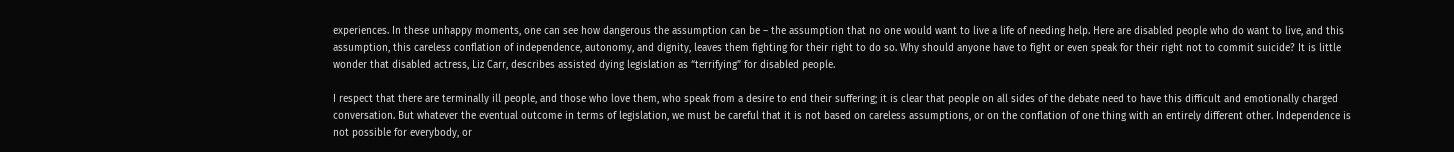experiences. In these unhappy moments, one can see how dangerous the assumption can be – the assumption that no one would want to live a life of needing help. Here are disabled people who do want to live, and this assumption, this careless conflation of independence, autonomy, and dignity, leaves them fighting for their right to do so. Why should anyone have to fight or even speak for their right not to commit suicide? It is little wonder that disabled actress, Liz Carr, describes assisted dying legislation as “terrifying” for disabled people.

I respect that there are terminally ill people, and those who love them, who speak from a desire to end their suffering; it is clear that people on all sides of the debate need to have this difficult and emotionally charged conversation. But whatever the eventual outcome in terms of legislation, we must be careful that it is not based on careless assumptions, or on the conflation of one thing with an entirely different other. Independence is not possible for everybody, or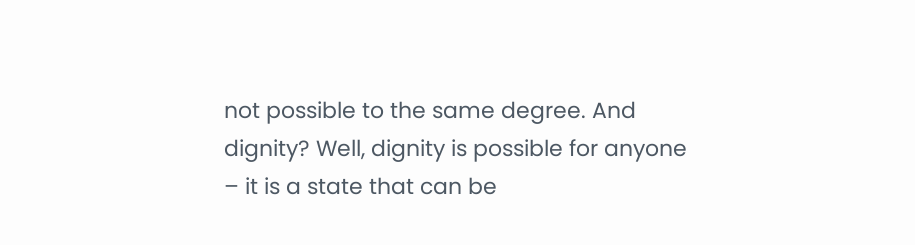not possible to the same degree. And dignity? Well, dignity is possible for anyone – it is a state that can be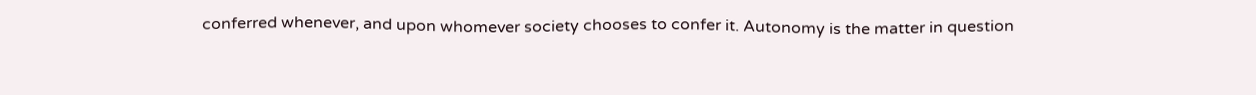conferred whenever, and upon whomever society chooses to confer it. Autonomy is the matter in question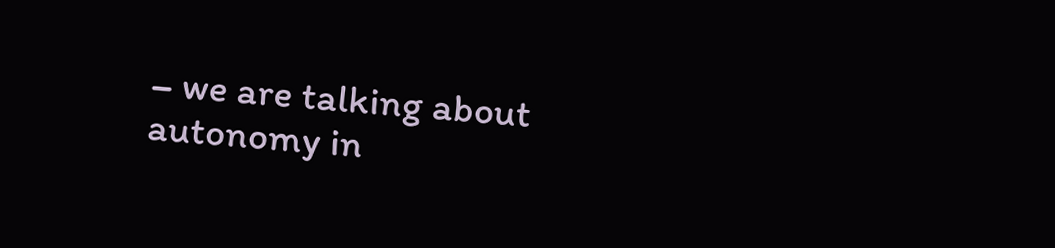– we are talking about autonomy in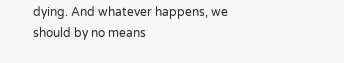dying. And whatever happens, we should by no means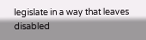legislate in a way that leaves disabled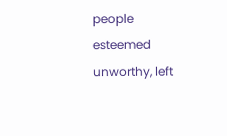people esteemed unworthy, left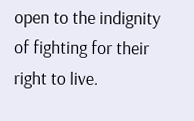open to the indignity of fighting for their right to live.